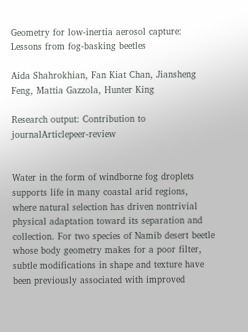Geometry for low-inertia aerosol capture: Lessons from fog-basking beetles

Aida Shahrokhian, Fan Kiat Chan, Jiansheng Feng, Mattia Gazzola, Hunter King

Research output: Contribution to journalArticlepeer-review


Water in the form of windborne fog droplets supports life in many coastal arid regions, where natural selection has driven nontrivial physical adaptation toward its separation and collection. For two species of Namib desert beetle whose body geometry makes for a poor filter, subtle modifications in shape and texture have been previously associated with improved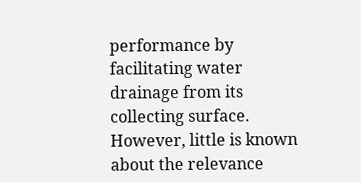performance by facilitating water drainage from its collecting surface. However, little is known about the relevance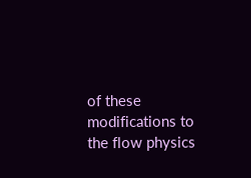of these modifications to the flow physics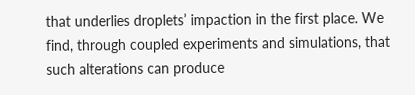that underlies droplets’ impaction in the first place. We find, through coupled experiments and simulations, that such alterations can produce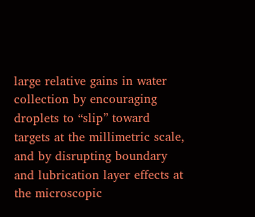large relative gains in water collection by encouraging droplets to “slip” toward targets at the millimetric scale, and by disrupting boundary and lubrication layer effects at the microscopic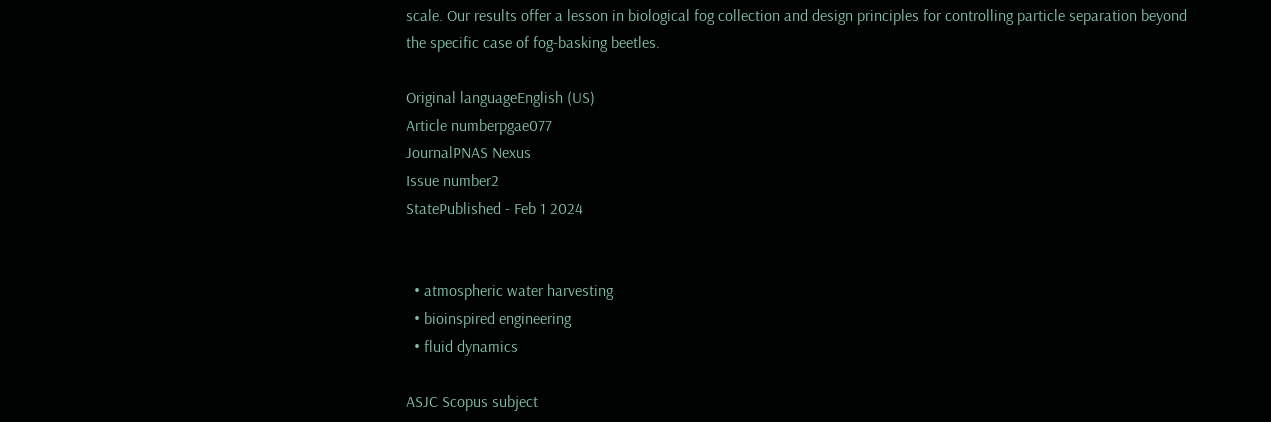scale. Our results offer a lesson in biological fog collection and design principles for controlling particle separation beyond the specific case of fog-basking beetles.

Original languageEnglish (US)
Article numberpgae077
JournalPNAS Nexus
Issue number2
StatePublished - Feb 1 2024


  • atmospheric water harvesting
  • bioinspired engineering
  • fluid dynamics

ASJC Scopus subject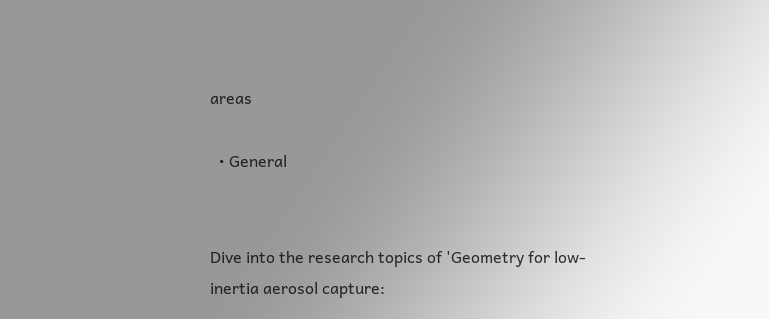areas

  • General


Dive into the research topics of 'Geometry for low-inertia aerosol capture: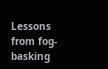Lessons from fog-basking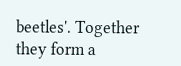beetles'. Together they form a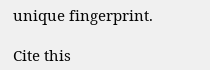unique fingerprint.

Cite this